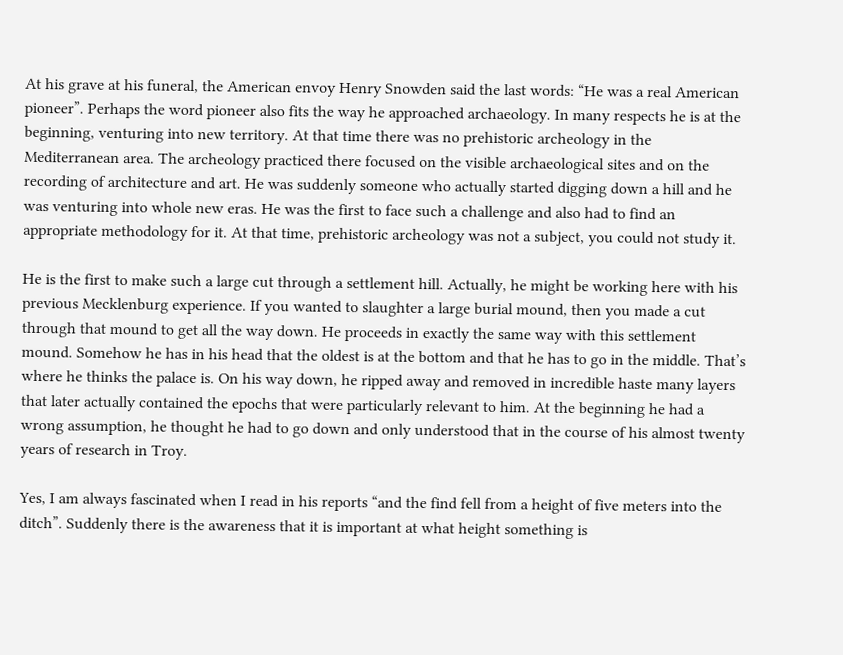At his grave at his funeral, the American envoy Henry Snowden said the last words: “He was a real American pioneer”. Perhaps the word pioneer also fits the way he approached archaeology. In many respects he is at the beginning, venturing into new territory. At that time there was no prehistoric archeology in the Mediterranean area. The archeology practiced there focused on the visible archaeological sites and on the recording of architecture and art. He was suddenly someone who actually started digging down a hill and he was venturing into whole new eras. He was the first to face such a challenge and also had to find an appropriate methodology for it. At that time, prehistoric archeology was not a subject, you could not study it.

He is the first to make such a large cut through a settlement hill. Actually, he might be working here with his previous Mecklenburg experience. If you wanted to slaughter a large burial mound, then you made a cut through that mound to get all the way down. He proceeds in exactly the same way with this settlement mound. Somehow he has in his head that the oldest is at the bottom and that he has to go in the middle. That’s where he thinks the palace is. On his way down, he ripped away and removed in incredible haste many layers that later actually contained the epochs that were particularly relevant to him. At the beginning he had a wrong assumption, he thought he had to go down and only understood that in the course of his almost twenty years of research in Troy.

Yes, I am always fascinated when I read in his reports “and the find fell from a height of five meters into the ditch”. Suddenly there is the awareness that it is important at what height something is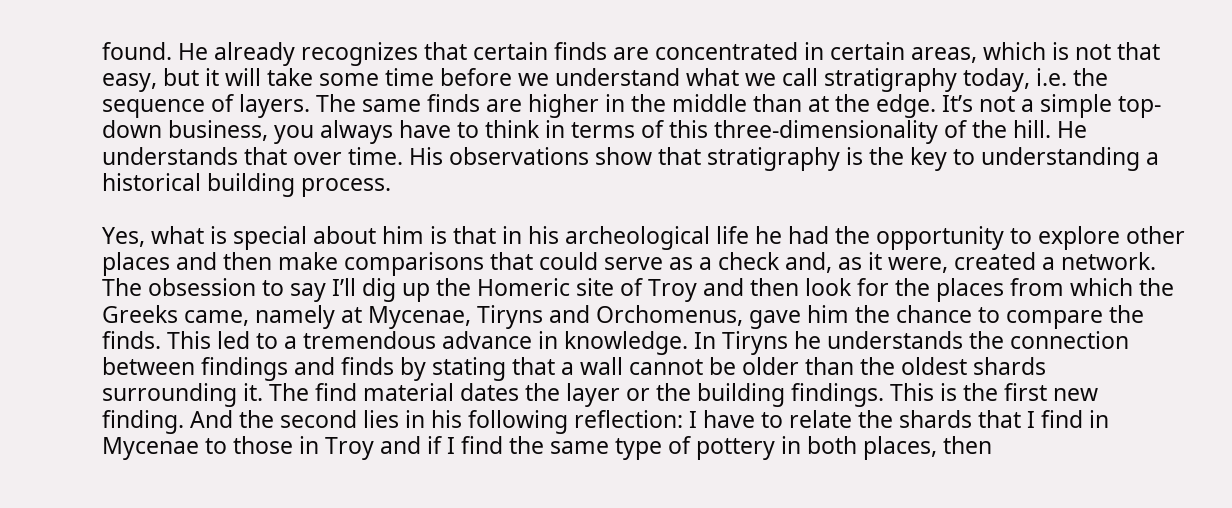found. He already recognizes that certain finds are concentrated in certain areas, which is not that easy, but it will take some time before we understand what we call stratigraphy today, i.e. the sequence of layers. The same finds are higher in the middle than at the edge. It’s not a simple top-down business, you always have to think in terms of this three-dimensionality of the hill. He understands that over time. His observations show that stratigraphy is the key to understanding a historical building process.

Yes, what is special about him is that in his archeological life he had the opportunity to explore other places and then make comparisons that could serve as a check and, as it were, created a network. The obsession to say I’ll dig up the Homeric site of Troy and then look for the places from which the Greeks came, namely at Mycenae, Tiryns and Orchomenus, gave him the chance to compare the finds. This led to a tremendous advance in knowledge. In Tiryns he understands the connection between findings and finds by stating that a wall cannot be older than the oldest shards surrounding it. The find material dates the layer or the building findings. This is the first new finding. And the second lies in his following reflection: I have to relate the shards that I find in Mycenae to those in Troy and if I find the same type of pottery in both places, then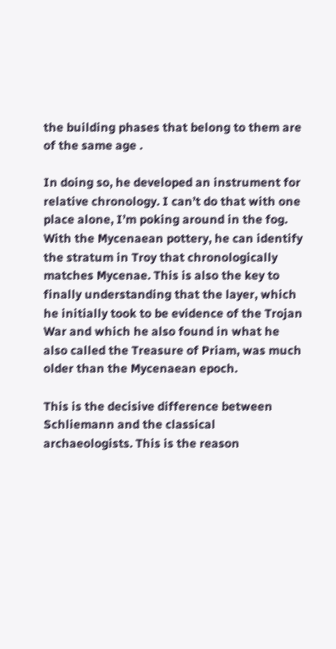the building phases that belong to them are of the same age .

In doing so, he developed an instrument for relative chronology. I can’t do that with one place alone, I’m poking around in the fog. With the Mycenaean pottery, he can identify the stratum in Troy that chronologically matches Mycenae. This is also the key to finally understanding that the layer, which he initially took to be evidence of the Trojan War and which he also found in what he also called the Treasure of Priam, was much older than the Mycenaean epoch.

This is the decisive difference between Schliemann and the classical archaeologists. This is the reason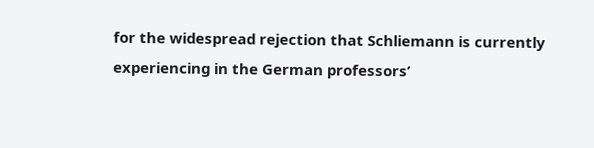for the widespread rejection that Schliemann is currently experiencing in the German professors’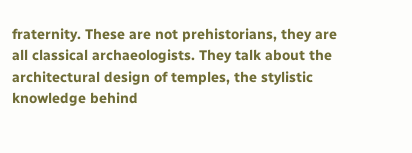fraternity. These are not prehistorians, they are all classical archaeologists. They talk about the architectural design of temples, the stylistic knowledge behind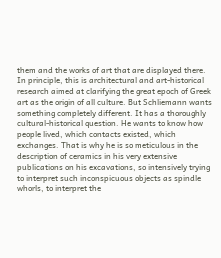them and the works of art that are displayed there. In principle, this is architectural and art-historical research aimed at clarifying the great epoch of Greek art as the origin of all culture. But Schliemann wants something completely different. It has a thoroughly cultural-historical question. He wants to know how people lived, which contacts existed, which exchanges. That is why he is so meticulous in the description of ceramics in his very extensive publications on his excavations, so intensively trying to interpret such inconspicuous objects as spindle whorls, to interpret the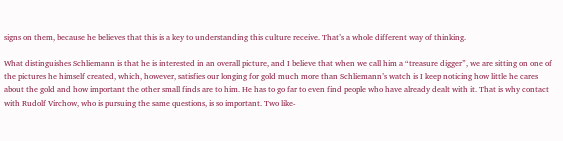signs on them, because he believes that this is a key to understanding this culture receive. That’s a whole different way of thinking.

What distinguishes Schliemann is that he is interested in an overall picture, and I believe that when we call him a “treasure digger”, we are sitting on one of the pictures he himself created, which, however, satisfies our longing for gold much more than Schliemann’s watch is I keep noticing how little he cares about the gold and how important the other small finds are to him. He has to go far to even find people who have already dealt with it. That is why contact with Rudolf Virchow, who is pursuing the same questions, is so important. Two like-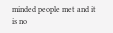minded people met and it is no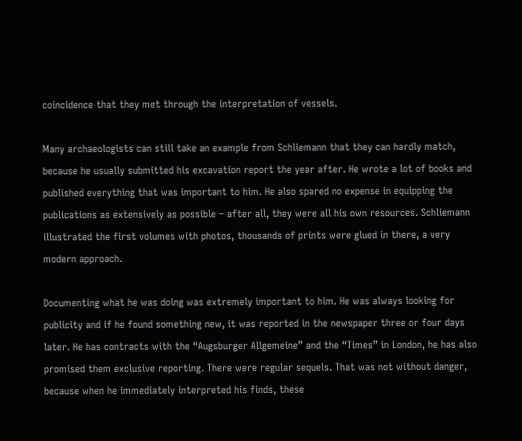coincidence that they met through the interpretation of vessels.

Many archaeologists can still take an example from Schliemann that they can hardly match, because he usually submitted his excavation report the year after. He wrote a lot of books and published everything that was important to him. He also spared no expense in equipping the publications as extensively as possible – after all, they were all his own resources. Schliemann illustrated the first volumes with photos, thousands of prints were glued in there, a very modern approach.

Documenting what he was doing was extremely important to him. He was always looking for publicity and if he found something new, it was reported in the newspaper three or four days later. He has contracts with the “Augsburger Allgemeine” and the “Times” in London, he has also promised them exclusive reporting. There were regular sequels. That was not without danger, because when he immediately interpreted his finds, these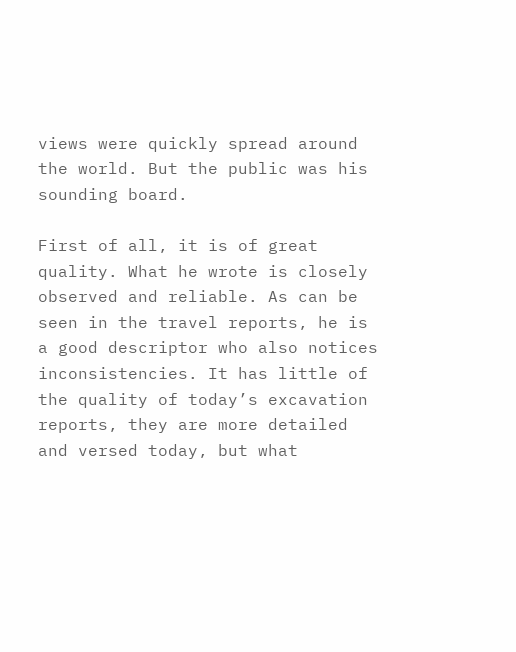views were quickly spread around the world. But the public was his sounding board.

First of all, it is of great quality. What he wrote is closely observed and reliable. As can be seen in the travel reports, he is a good descriptor who also notices inconsistencies. It has little of the quality of today’s excavation reports, they are more detailed and versed today, but what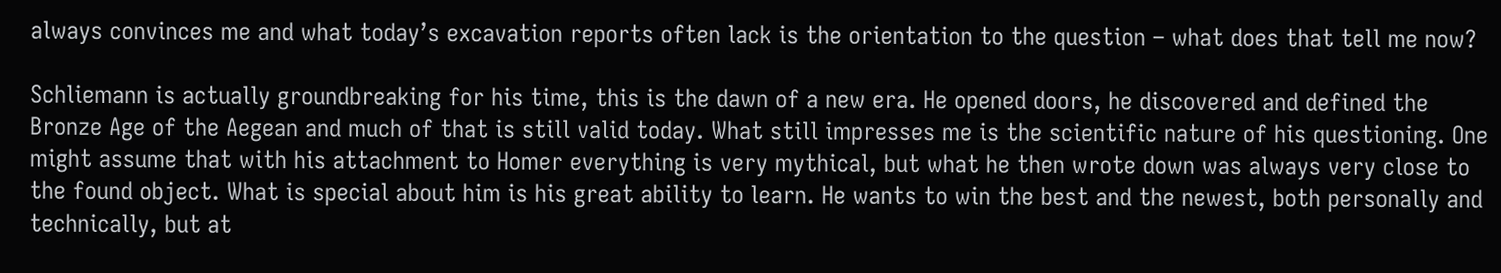always convinces me and what today’s excavation reports often lack is the orientation to the question – what does that tell me now?

Schliemann is actually groundbreaking for his time, this is the dawn of a new era. He opened doors, he discovered and defined the Bronze Age of the Aegean and much of that is still valid today. What still impresses me is the scientific nature of his questioning. One might assume that with his attachment to Homer everything is very mythical, but what he then wrote down was always very close to the found object. What is special about him is his great ability to learn. He wants to win the best and the newest, both personally and technically, but at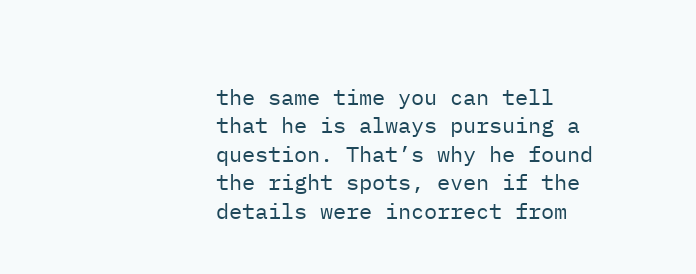the same time you can tell that he is always pursuing a question. That’s why he found the right spots, even if the details were incorrect from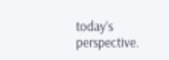today’s perspective.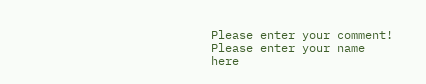Please enter your comment!
Please enter your name here